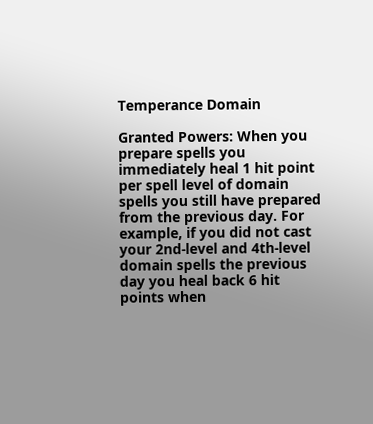Temperance Domain

Granted Powers: When you prepare spells you immediately heal 1 hit point per spell level of domain spells you still have prepared from the previous day. For example, if you did not cast your 2nd-level and 4th-level domain spells the previous day you heal back 6 hit points when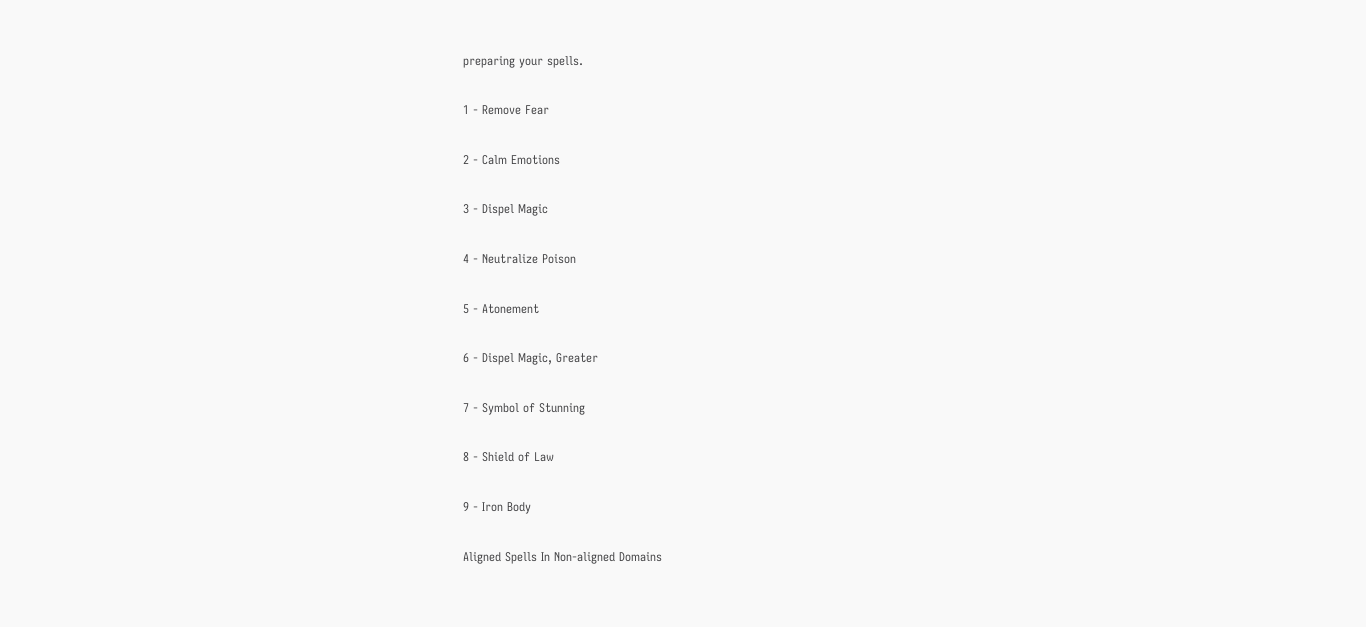preparing your spells.

1 - Remove Fear

2 - Calm Emotions

3 - Dispel Magic

4 - Neutralize Poison

5 - Atonement

6 - Dispel Magic, Greater

7 - Symbol of Stunning

8 - Shield of Law

9 - Iron Body

Aligned Spells In Non-aligned Domains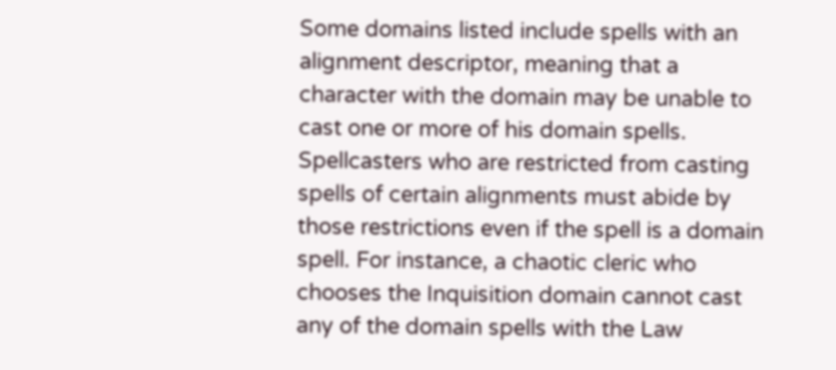Some domains listed include spells with an alignment descriptor, meaning that a character with the domain may be unable to cast one or more of his domain spells. Spellcasters who are restricted from casting spells of certain alignments must abide by those restrictions even if the spell is a domain spell. For instance, a chaotic cleric who chooses the Inquisition domain cannot cast any of the domain spells with the Law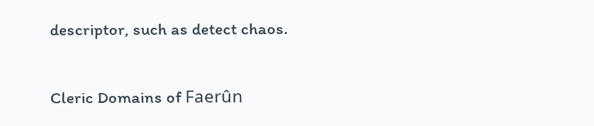descriptor, such as detect chaos.

Cleric Domains of Faerûn